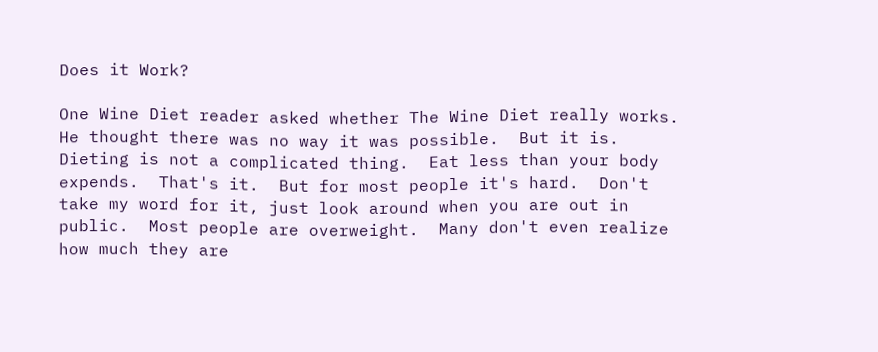Does it Work?

One Wine Diet reader asked whether The Wine Diet really works.  He thought there was no way it was possible.  But it is.  Dieting is not a complicated thing.  Eat less than your body expends.  That's it.  But for most people it's hard.  Don't take my word for it, just look around when you are out in public.  Most people are overweight.  Many don't even realize how much they are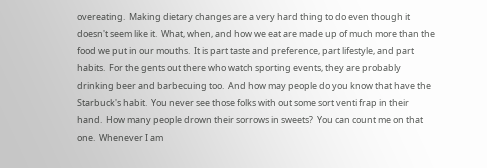overeating.  Making dietary changes are a very hard thing to do even though it doesn't seem like it.  What, when, and how we eat are made up of much more than the food we put in our mouths.  It is part taste and preference, part lifestyle, and part habits.  For the gents out there who watch sporting events, they are probably drinking beer and barbecuing too.  And how may people do you know that have the Starbuck's habit.  You never see those folks with out some sort venti frap in their hand.  How many people drown their sorrows in sweets?  You can count me on that one.  Whenever I am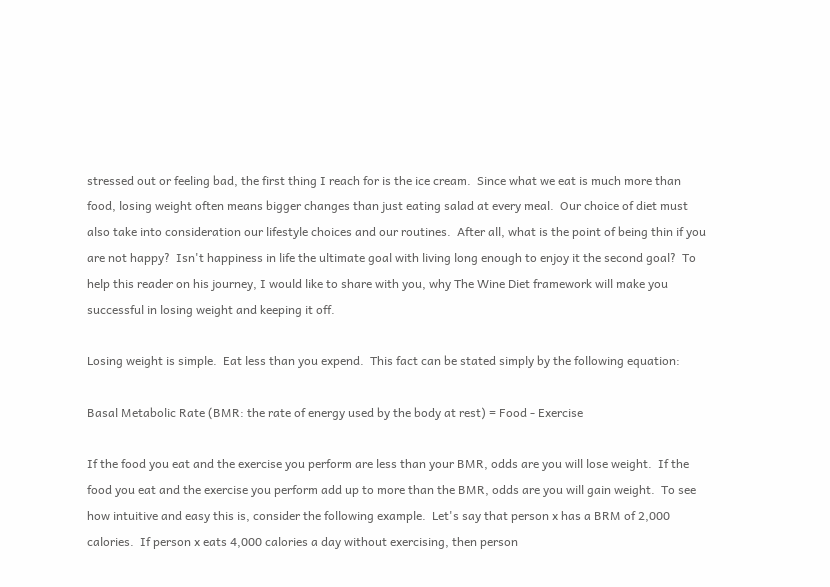stressed out or feeling bad, the first thing I reach for is the ice cream.  Since what we eat is much more than food, losing weight often means bigger changes than just eating salad at every meal.  Our choice of diet must also take into consideration our lifestyle choices and our routines.  After all, what is the point of being thin if you are not happy?  Isn't happiness in life the ultimate goal with living long enough to enjoy it the second goal?  To help this reader on his journey, I would like to share with you, why The Wine Diet framework will make you successful in losing weight and keeping it off.

Losing weight is simple.  Eat less than you expend.  This fact can be stated simply by the following equation:

Basal Metabolic Rate (BMR: the rate of energy used by the body at rest) = Food - Exercise

If the food you eat and the exercise you perform are less than your BMR, odds are you will lose weight.  If the food you eat and the exercise you perform add up to more than the BMR, odds are you will gain weight.  To see how intuitive and easy this is, consider the following example.  Let's say that person x has a BRM of 2,000 calories.  If person x eats 4,000 calories a day without exercising, then person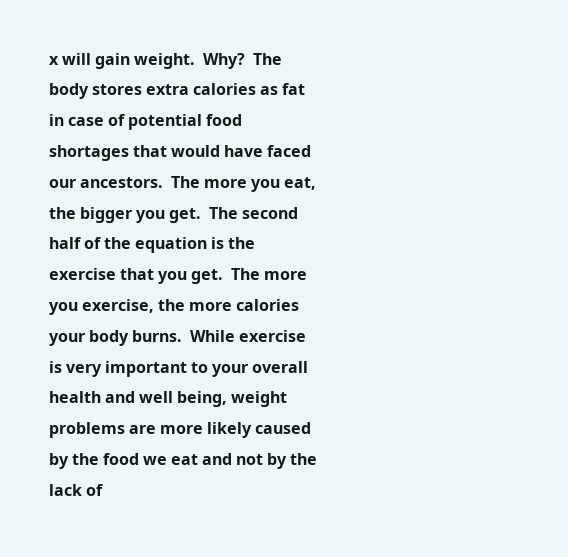x will gain weight.  Why?  The body stores extra calories as fat in case of potential food shortages that would have faced our ancestors.  The more you eat, the bigger you get.  The second half of the equation is the exercise that you get.  The more you exercise, the more calories your body burns.  While exercise is very important to your overall health and well being, weight problems are more likely caused by the food we eat and not by the lack of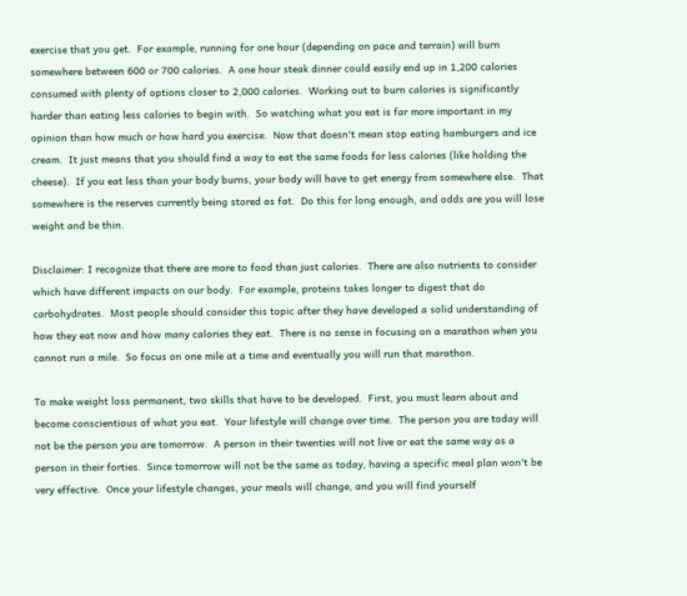exercise that you get.  For example, running for one hour (depending on pace and terrain) will burn somewhere between 600 or 700 calories.  A one hour steak dinner could easily end up in 1,200 calories consumed with plenty of options closer to 2,000 calories.  Working out to burn calories is significantly harder than eating less calories to begin with.  So watching what you eat is far more important in my opinion than how much or how hard you exercise.  Now that doesn't mean stop eating hamburgers and ice cream.  It just means that you should find a way to eat the same foods for less calories (like holding the cheese).  If you eat less than your body burns, your body will have to get energy from somewhere else.  That somewhere is the reserves currently being stored as fat.  Do this for long enough, and odds are you will lose weight and be thin.

Disclaimer: I recognize that there are more to food than just calories.  There are also nutrients to consider which have different impacts on our body.  For example, proteins takes longer to digest that do carbohydrates.  Most people should consider this topic after they have developed a solid understanding of how they eat now and how many calories they eat.  There is no sense in focusing on a marathon when you cannot run a mile.  So focus on one mile at a time and eventually you will run that marathon.

To make weight loss permanent, two skills that have to be developed.  First, you must learn about and become conscientious of what you eat.  Your lifestyle will change over time.  The person you are today will not be the person you are tomorrow.  A person in their twenties will not live or eat the same way as a person in their forties.  Since tomorrow will not be the same as today, having a specific meal plan won't be very effective.  Once your lifestyle changes, your meals will change, and you will find yourself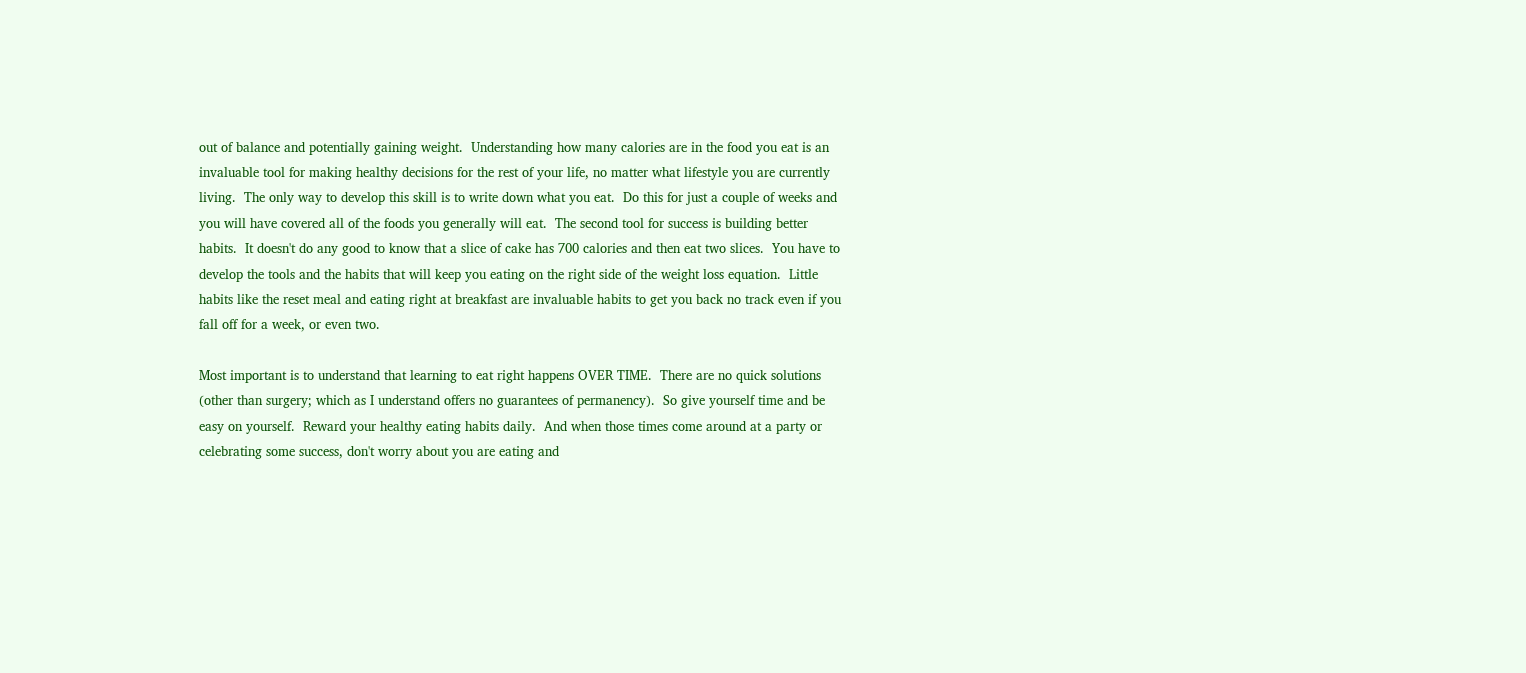out of balance and potentially gaining weight.  Understanding how many calories are in the food you eat is an invaluable tool for making healthy decisions for the rest of your life, no matter what lifestyle you are currently living.  The only way to develop this skill is to write down what you eat.  Do this for just a couple of weeks and you will have covered all of the foods you generally will eat.  The second tool for success is building better habits.  It doesn't do any good to know that a slice of cake has 700 calories and then eat two slices.  You have to develop the tools and the habits that will keep you eating on the right side of the weight loss equation.  Little habits like the reset meal and eating right at breakfast are invaluable habits to get you back no track even if you fall off for a week, or even two.

Most important is to understand that learning to eat right happens OVER TIME.  There are no quick solutions (other than surgery; which as I understand offers no guarantees of permanency).  So give yourself time and be easy on yourself.  Reward your healthy eating habits daily.  And when those times come around at a party or celebrating some success, don't worry about you are eating and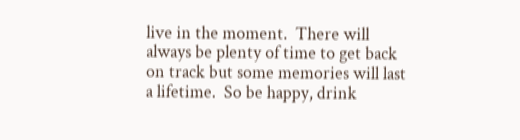live in the moment.  There will always be plenty of time to get back on track but some memories will last a lifetime.  So be happy, drink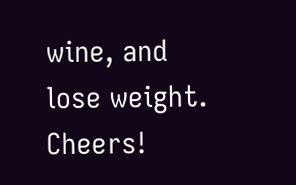wine, and lose weight. Cheers!